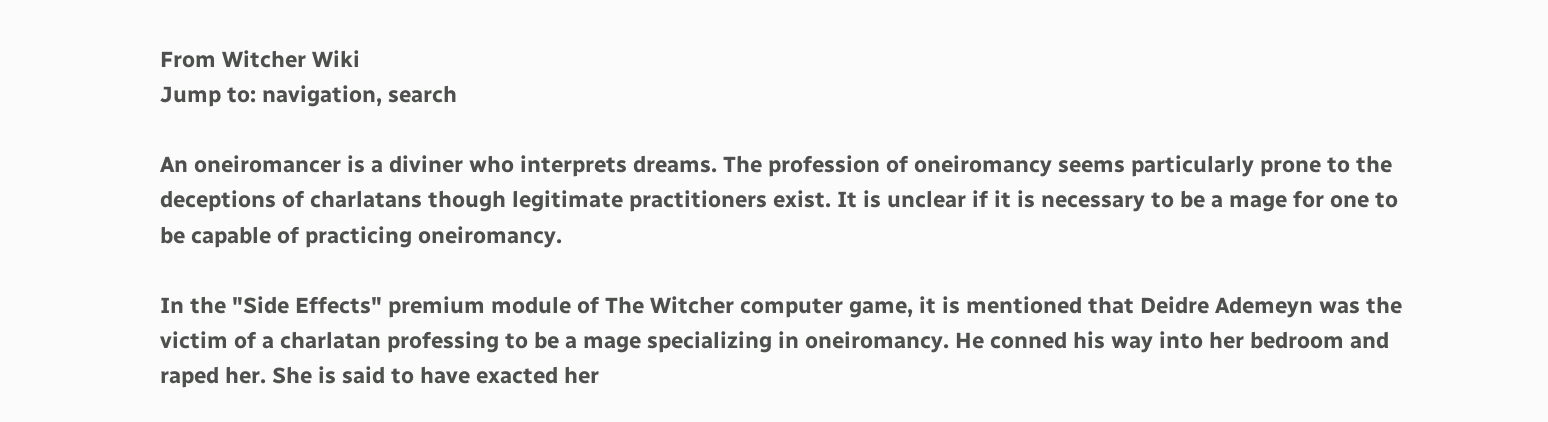From Witcher Wiki
Jump to: navigation, search

An oneiromancer is a diviner who interprets dreams. The profession of oneiromancy seems particularly prone to the deceptions of charlatans though legitimate practitioners exist. It is unclear if it is necessary to be a mage for one to be capable of practicing oneiromancy.

In the "Side Effects" premium module of The Witcher computer game, it is mentioned that Deidre Ademeyn was the victim of a charlatan professing to be a mage specializing in oneiromancy. He conned his way into her bedroom and raped her. She is said to have exacted her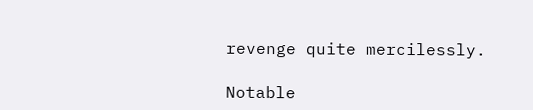revenge quite mercilessly.

Notable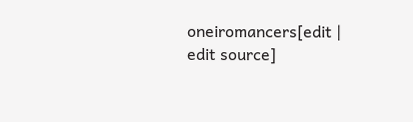oneiromancers[edit | edit source]